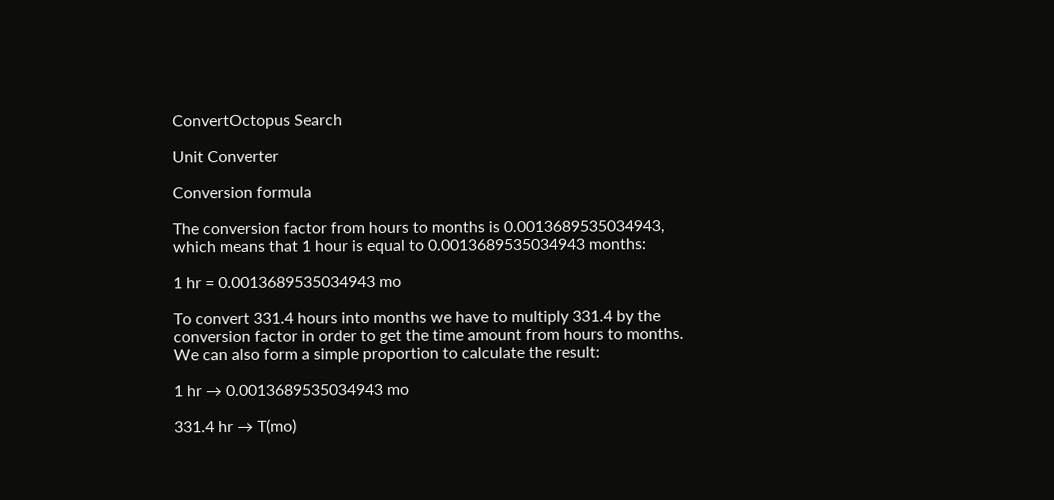ConvertOctopus Search

Unit Converter

Conversion formula

The conversion factor from hours to months is 0.0013689535034943, which means that 1 hour is equal to 0.0013689535034943 months:

1 hr = 0.0013689535034943 mo

To convert 331.4 hours into months we have to multiply 331.4 by the conversion factor in order to get the time amount from hours to months. We can also form a simple proportion to calculate the result:

1 hr → 0.0013689535034943 mo

331.4 hr → T(mo)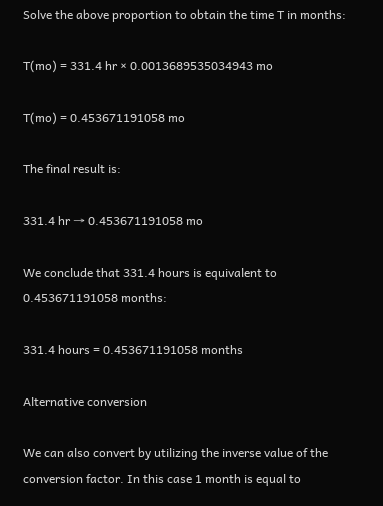Solve the above proportion to obtain the time T in months:

T(mo) = 331.4 hr × 0.0013689535034943 mo

T(mo) = 0.453671191058 mo

The final result is:

331.4 hr → 0.453671191058 mo

We conclude that 331.4 hours is equivalent to 0.453671191058 months:

331.4 hours = 0.453671191058 months

Alternative conversion

We can also convert by utilizing the inverse value of the conversion factor. In this case 1 month is equal to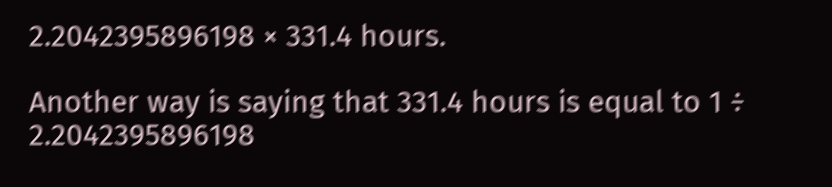2.2042395896198 × 331.4 hours.

Another way is saying that 331.4 hours is equal to 1 ÷ 2.2042395896198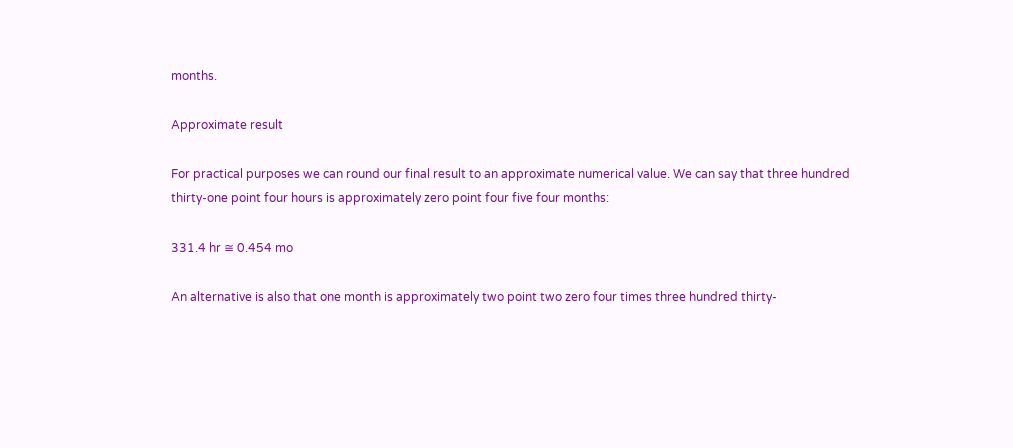months.

Approximate result

For practical purposes we can round our final result to an approximate numerical value. We can say that three hundred thirty-one point four hours is approximately zero point four five four months:

331.4 hr ≅ 0.454 mo

An alternative is also that one month is approximately two point two zero four times three hundred thirty-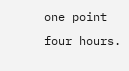one point four hours.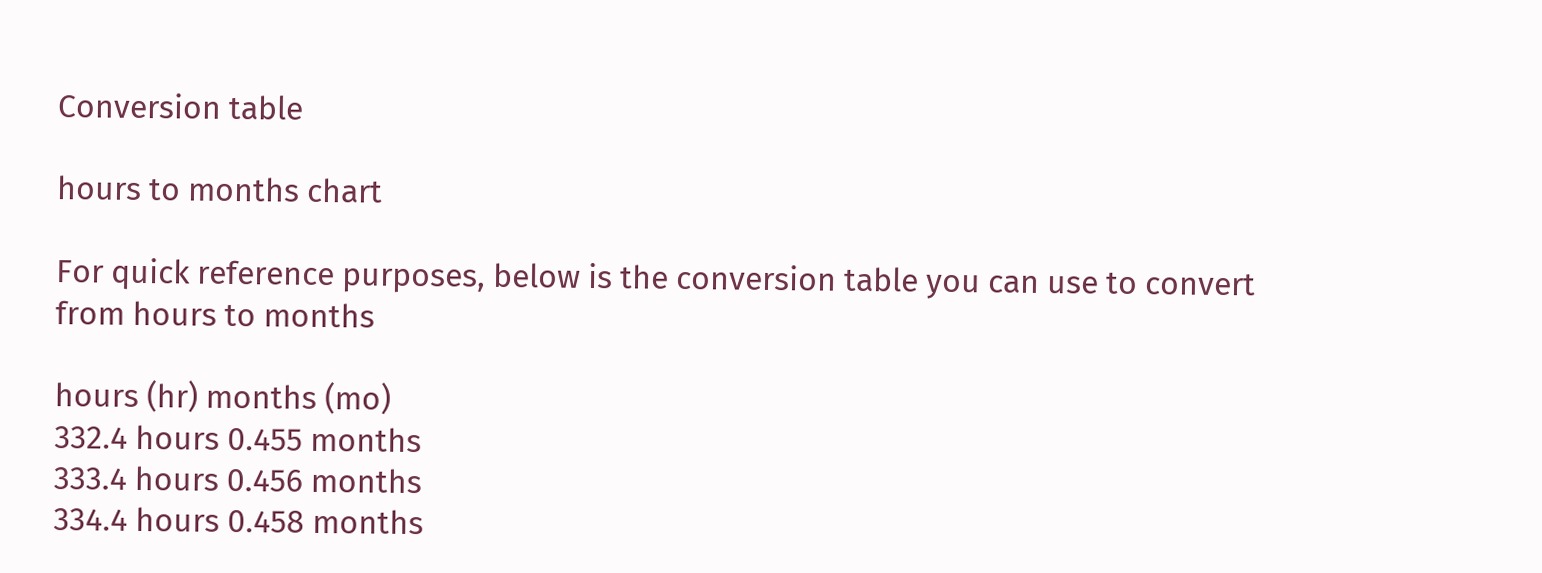Conversion table

hours to months chart

For quick reference purposes, below is the conversion table you can use to convert from hours to months

hours (hr) months (mo)
332.4 hours 0.455 months
333.4 hours 0.456 months
334.4 hours 0.458 months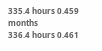335.4 hours 0.459 months
336.4 hours 0.461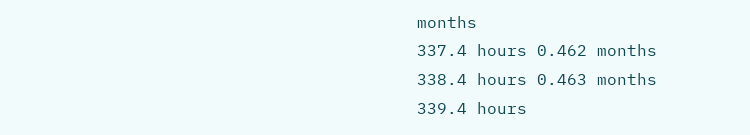months
337.4 hours 0.462 months
338.4 hours 0.463 months
339.4 hours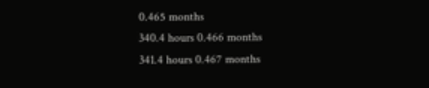0.465 months
340.4 hours 0.466 months
341.4 hours 0.467 months